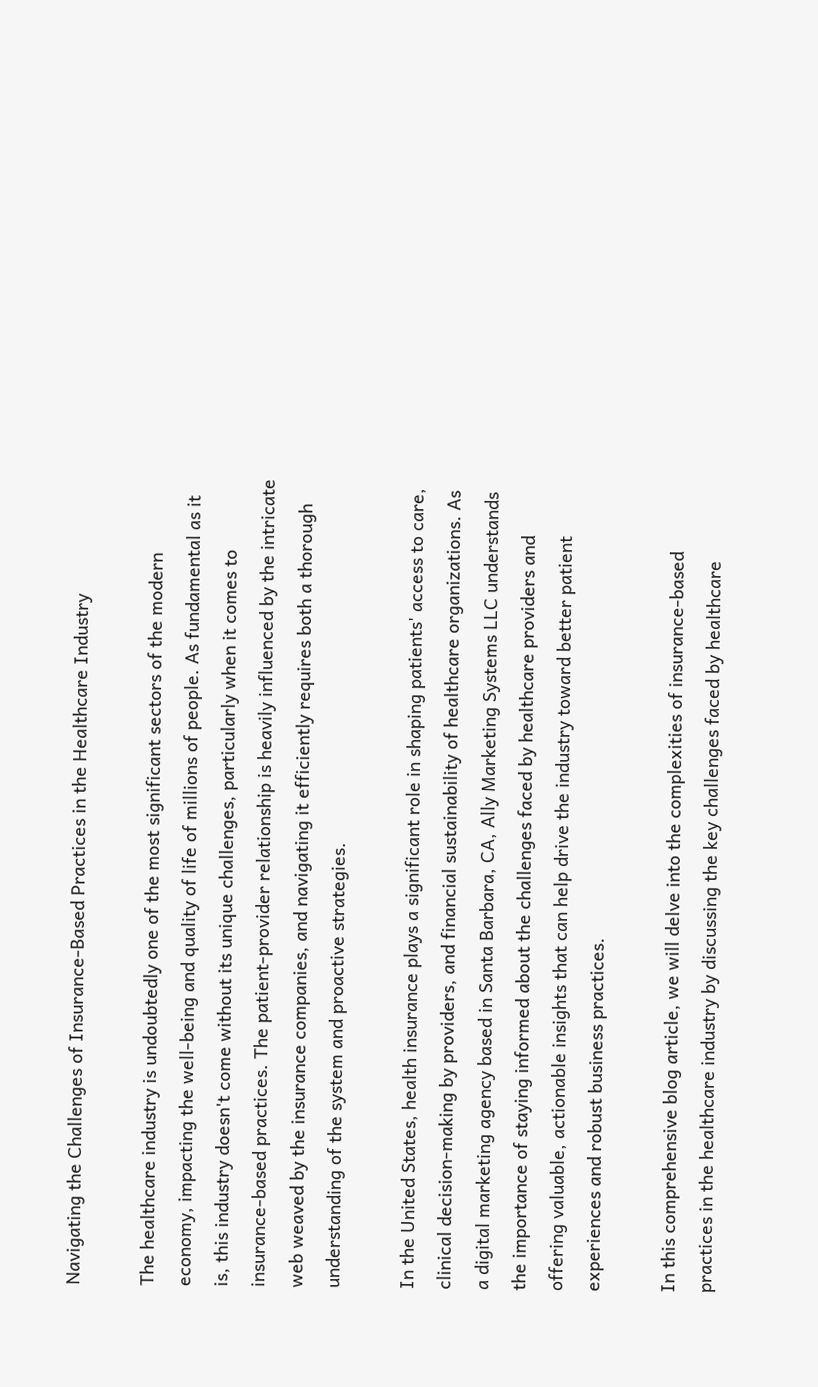Navigating the Challenges of Insurance-Based Practices in the Healthcare Industry

The healthcare industry is undoubtedly one of the most significant sectors of the modern economy, impacting the well-being and quality of life of millions of people. As fundamental as it is, this industry doesn't come without its unique challenges, particularly when it comes to insurance-based practices. The patient-provider relationship is heavily influenced by the intricate web weaved by the insurance companies, and navigating it efficiently requires both a thorough understanding of the system and proactive strategies.

In the United States, health insurance plays a significant role in shaping patients' access to care, clinical decision-making by providers, and financial sustainability of healthcare organizations. As a digital marketing agency based in Santa Barbara, CA, Ally Marketing Systems LLC understands the importance of staying informed about the challenges faced by healthcare providers and offering valuable, actionable insights that can help drive the industry toward better patient experiences and robust business practices.

In this comprehensive blog article, we will delve into the complexities of insurance-based practices in the healthcare industry by discussing the key challenges faced by healthcare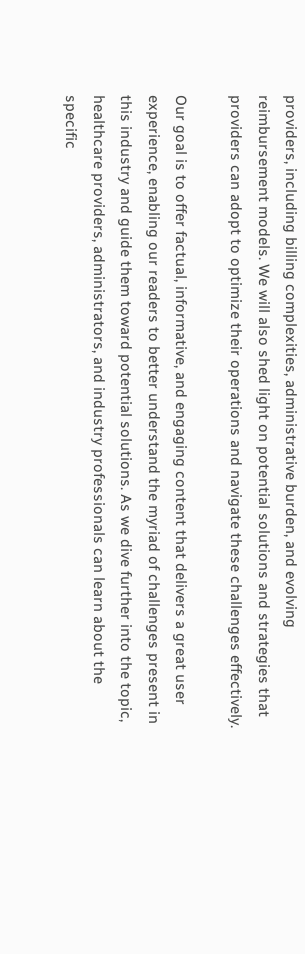providers, including billing complexities, administrative burden, and evolving reimbursement models. We will also shed light on potential solutions and strategies that providers can adopt to optimize their operations and navigate these challenges effectively.

Our goal is to offer factual, informative, and engaging content that delivers a great user experience, enabling our readers to better understand the myriad of challenges present in this industry and guide them toward potential solutions. As we dive further into the topic, healthcare providers, administrators, and industry professionals can learn about the specific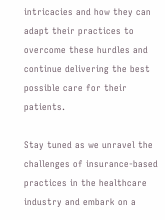intricacies and how they can adapt their practices to overcome these hurdles and continue delivering the best possible care for their patients.

Stay tuned as we unravel the challenges of insurance-based practices in the healthcare industry and embark on a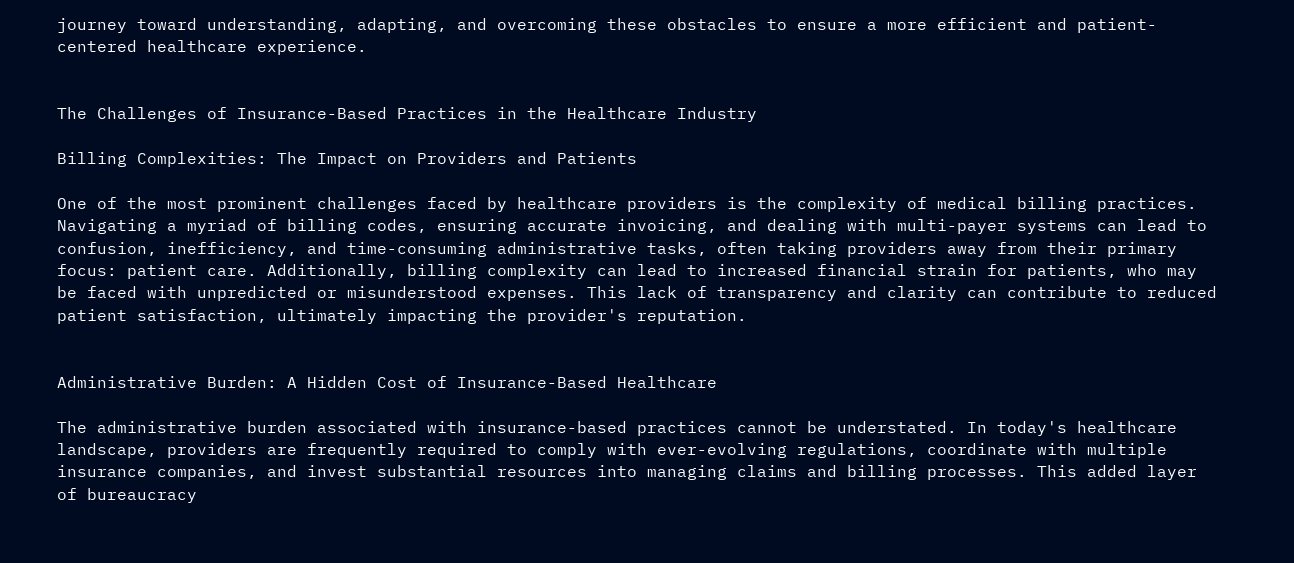journey toward understanding, adapting, and overcoming these obstacles to ensure a more efficient and patient-centered healthcare experience.


The Challenges of Insurance-Based Practices in the Healthcare Industry

Billing Complexities: The Impact on Providers and Patients

One of the most prominent challenges faced by healthcare providers is the complexity of medical billing practices. Navigating a myriad of billing codes, ensuring accurate invoicing, and dealing with multi-payer systems can lead to confusion, inefficiency, and time-consuming administrative tasks, often taking providers away from their primary focus: patient care. Additionally, billing complexity can lead to increased financial strain for patients, who may be faced with unpredicted or misunderstood expenses. This lack of transparency and clarity can contribute to reduced patient satisfaction, ultimately impacting the provider's reputation.


Administrative Burden: A Hidden Cost of Insurance-Based Healthcare

The administrative burden associated with insurance-based practices cannot be understated. In today's healthcare landscape, providers are frequently required to comply with ever-evolving regulations, coordinate with multiple insurance companies, and invest substantial resources into managing claims and billing processes. This added layer of bureaucracy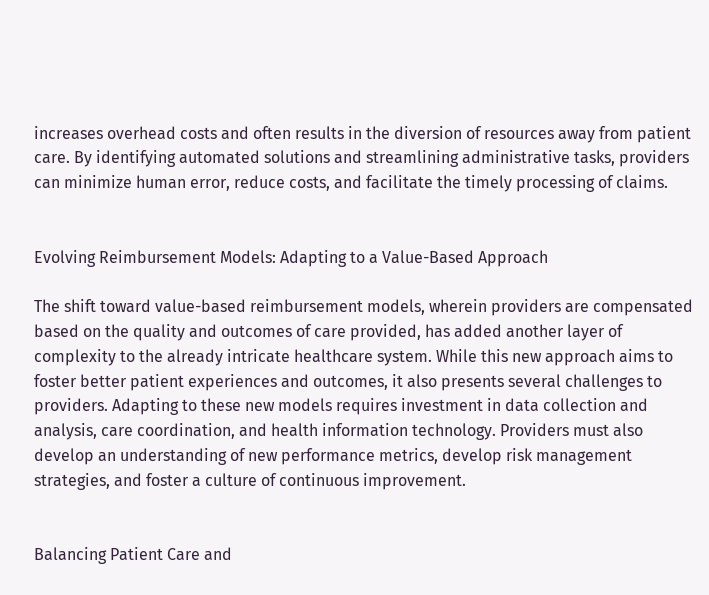increases overhead costs and often results in the diversion of resources away from patient care. By identifying automated solutions and streamlining administrative tasks, providers can minimize human error, reduce costs, and facilitate the timely processing of claims.


Evolving Reimbursement Models: Adapting to a Value-Based Approach

The shift toward value-based reimbursement models, wherein providers are compensated based on the quality and outcomes of care provided, has added another layer of complexity to the already intricate healthcare system. While this new approach aims to foster better patient experiences and outcomes, it also presents several challenges to providers. Adapting to these new models requires investment in data collection and analysis, care coordination, and health information technology. Providers must also develop an understanding of new performance metrics, develop risk management strategies, and foster a culture of continuous improvement.


Balancing Patient Care and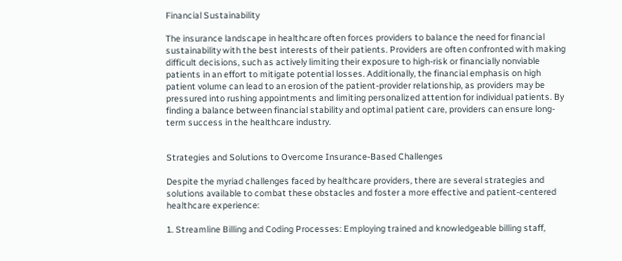Financial Sustainability

The insurance landscape in healthcare often forces providers to balance the need for financial sustainability with the best interests of their patients. Providers are often confronted with making difficult decisions, such as actively limiting their exposure to high-risk or financially nonviable patients in an effort to mitigate potential losses. Additionally, the financial emphasis on high patient volume can lead to an erosion of the patient-provider relationship, as providers may be pressured into rushing appointments and limiting personalized attention for individual patients. By finding a balance between financial stability and optimal patient care, providers can ensure long-term success in the healthcare industry.


Strategies and Solutions to Overcome Insurance-Based Challenges

Despite the myriad challenges faced by healthcare providers, there are several strategies and solutions available to combat these obstacles and foster a more effective and patient-centered healthcare experience:

1. Streamline Billing and Coding Processes: Employing trained and knowledgeable billing staff,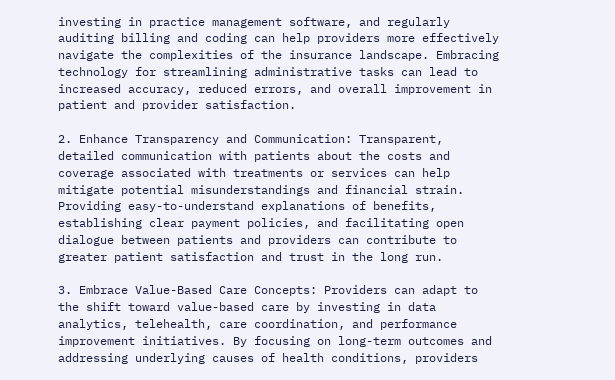investing in practice management software, and regularly auditing billing and coding can help providers more effectively navigate the complexities of the insurance landscape. Embracing technology for streamlining administrative tasks can lead to increased accuracy, reduced errors, and overall improvement in patient and provider satisfaction.

2. Enhance Transparency and Communication: Transparent, detailed communication with patients about the costs and coverage associated with treatments or services can help mitigate potential misunderstandings and financial strain. Providing easy-to-understand explanations of benefits, establishing clear payment policies, and facilitating open dialogue between patients and providers can contribute to greater patient satisfaction and trust in the long run.

3. Embrace Value-Based Care Concepts: Providers can adapt to the shift toward value-based care by investing in data analytics, telehealth, care coordination, and performance improvement initiatives. By focusing on long-term outcomes and addressing underlying causes of health conditions, providers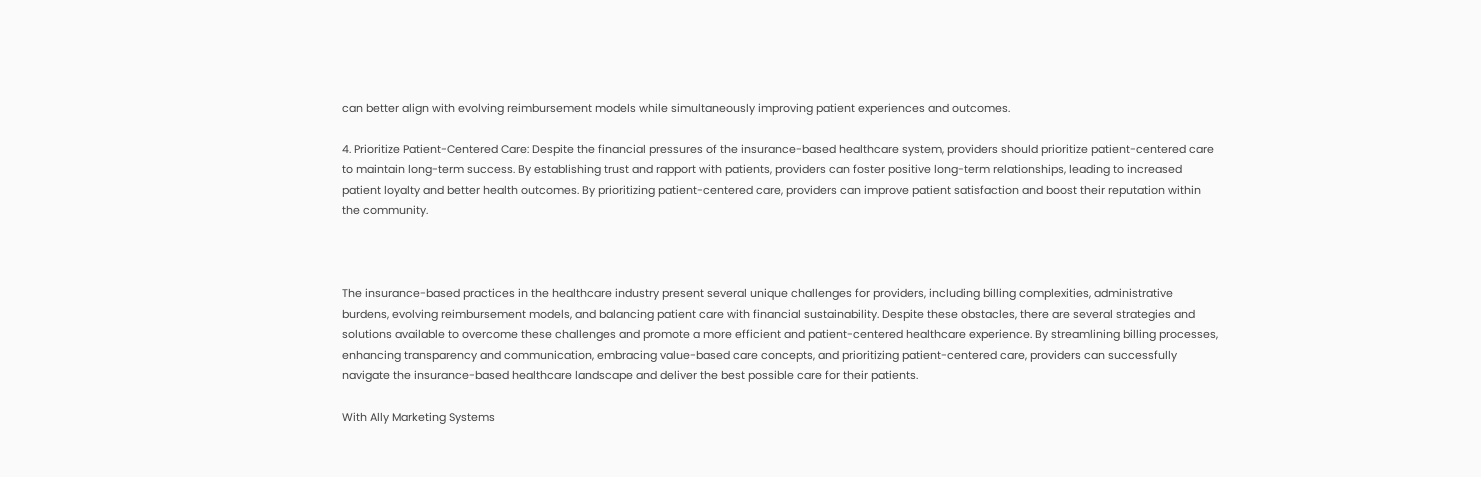can better align with evolving reimbursement models while simultaneously improving patient experiences and outcomes.

4. Prioritize Patient-Centered Care: Despite the financial pressures of the insurance-based healthcare system, providers should prioritize patient-centered care to maintain long-term success. By establishing trust and rapport with patients, providers can foster positive long-term relationships, leading to increased patient loyalty and better health outcomes. By prioritizing patient-centered care, providers can improve patient satisfaction and boost their reputation within the community.



The insurance-based practices in the healthcare industry present several unique challenges for providers, including billing complexities, administrative burdens, evolving reimbursement models, and balancing patient care with financial sustainability. Despite these obstacles, there are several strategies and solutions available to overcome these challenges and promote a more efficient and patient-centered healthcare experience. By streamlining billing processes, enhancing transparency and communication, embracing value-based care concepts, and prioritizing patient-centered care, providers can successfully navigate the insurance-based healthcare landscape and deliver the best possible care for their patients.

With Ally Marketing Systems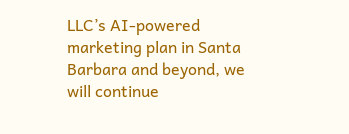LLC’s AI-powered marketing plan in Santa Barbara and beyond, we will continue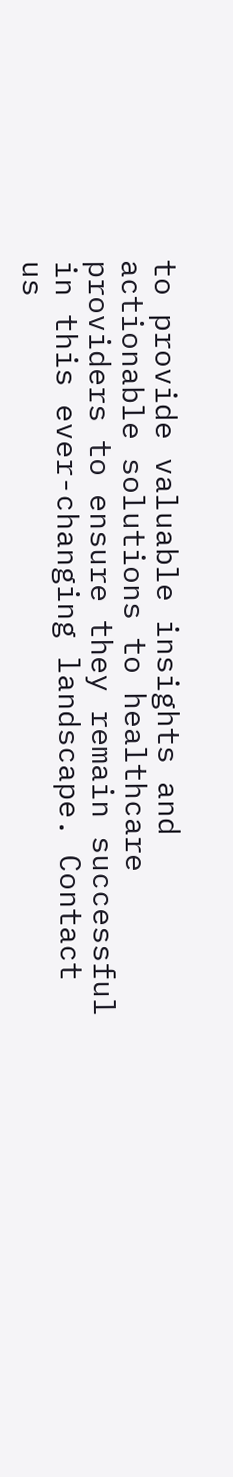to provide valuable insights and actionable solutions to healthcare providers to ensure they remain successful in this ever-changing landscape. Contact us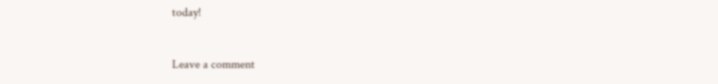today!


Leave a comment